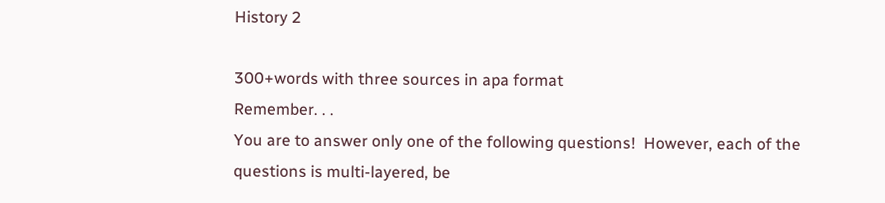History 2

300+words with three sources in apa format
Remember. . .
You are to answer only one of the following questions!  However, each of the questions is multi-layered, be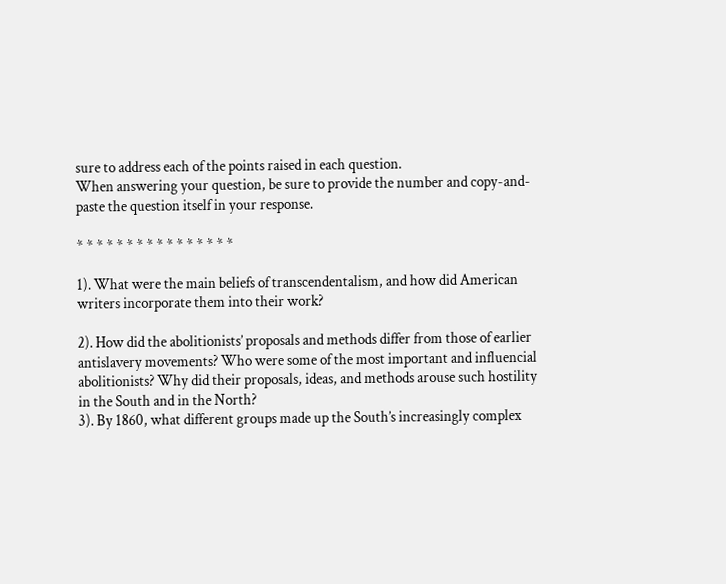sure to address each of the points raised in each question.
When answering your question, be sure to provide the number and copy-and-paste the question itself in your response.

* * * * * * * * * * * * * * * *

1). What were the main beliefs of transcendentalism, and how did American writers incorporate them into their work?

2). How did the abolitionists’ proposals and methods differ from those of earlier antislavery movements? Who were some of the most important and influencial abolitionists? Why did their proposals, ideas, and methods arouse such hostility in the South and in the North?
3). By 1860, what different groups made up the South’s increasingly complex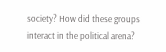society? How did these groups interact in the political arena?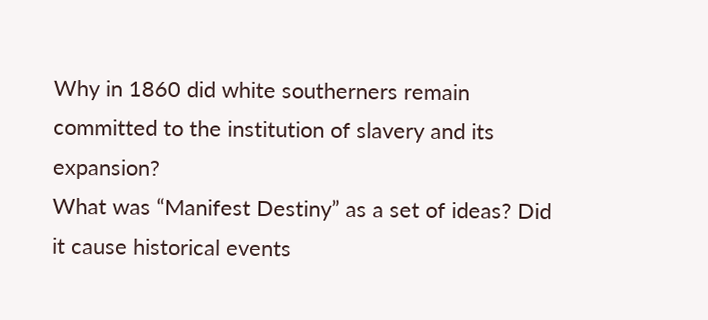Why in 1860 did white southerners remain committed to the institution of slavery and its expansion?
What was “Manifest Destiny” as a set of ideas? Did it cause historical events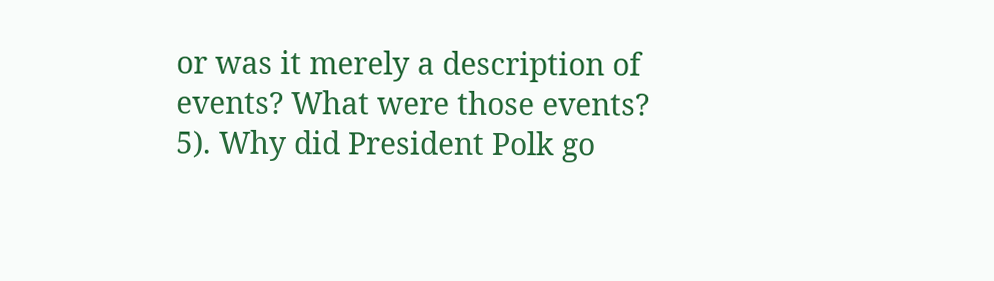or was it merely a description of events? What were those events?
5). Why did President Polk go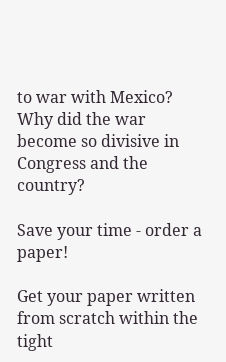to war with Mexico? Why did the war become so divisive in Congress and the country?

Save your time - order a paper!

Get your paper written from scratch within the tight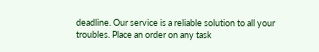deadline. Our service is a reliable solution to all your troubles. Place an order on any task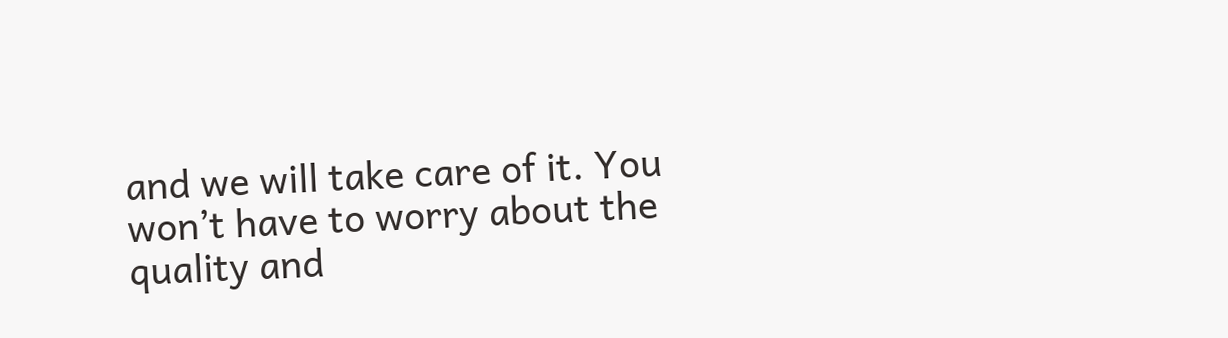and we will take care of it. You won’t have to worry about the quality and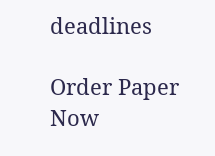deadlines

Order Paper Now